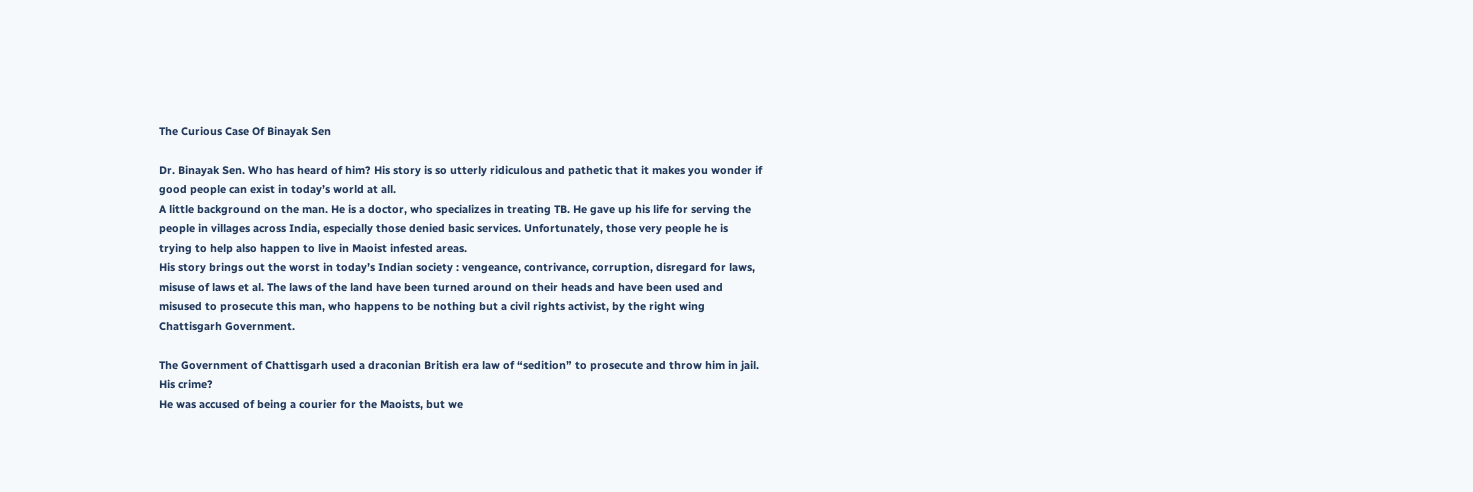The Curious Case Of Binayak Sen

Dr. Binayak Sen. Who has heard of him? His story is so utterly ridiculous and pathetic that it makes you wonder if good people can exist in today’s world at all.
A little background on the man. He is a doctor, who specializes in treating TB. He gave up his life for serving the people in villages across India, especially those denied basic services. Unfortunately, those very people he is trying to help also happen to live in Maoist infested areas.
His story brings out the worst in today’s Indian society : vengeance, contrivance, corruption, disregard for laws, misuse of laws et al. The laws of the land have been turned around on their heads and have been used and misused to prosecute this man, who happens to be nothing but a civil rights activist, by the right wing Chattisgarh Government.

The Government of Chattisgarh used a draconian British era law of “sedition” to prosecute and throw him in jail.
His crime?
He was accused of being a courier for the Maoists, but we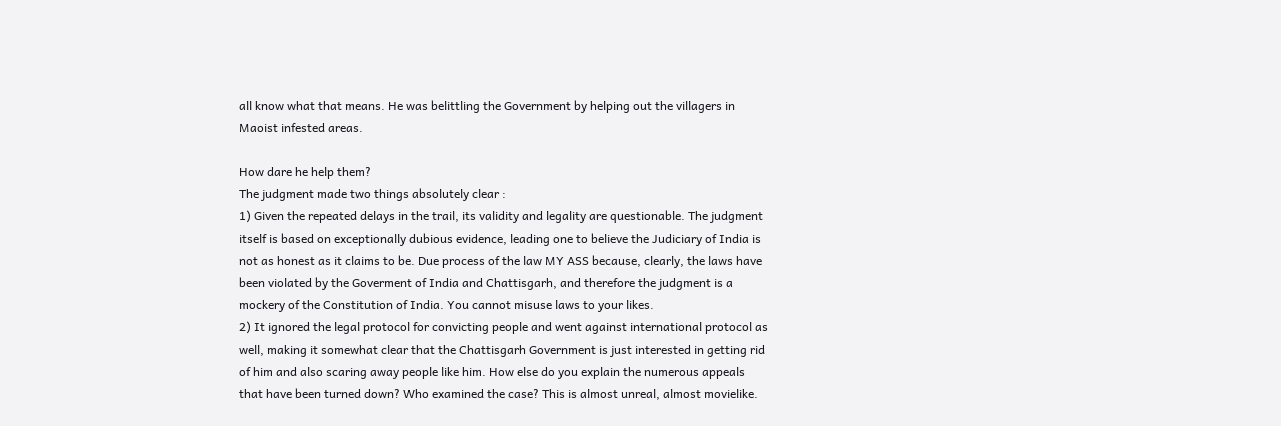all know what that means. He was belittling the Government by helping out the villagers in Maoist infested areas.

How dare he help them?
The judgment made two things absolutely clear :
1) Given the repeated delays in the trail, its validity and legality are questionable. The judgment itself is based on exceptionally dubious evidence, leading one to believe the Judiciary of India is not as honest as it claims to be. Due process of the law MY ASS because, clearly, the laws have been violated by the Goverment of India and Chattisgarh, and therefore the judgment is a mockery of the Constitution of India. You cannot misuse laws to your likes.
2) It ignored the legal protocol for convicting people and went against international protocol as well, making it somewhat clear that the Chattisgarh Government is just interested in getting rid of him and also scaring away people like him. How else do you explain the numerous appeals that have been turned down? Who examined the case? This is almost unreal, almost movielike.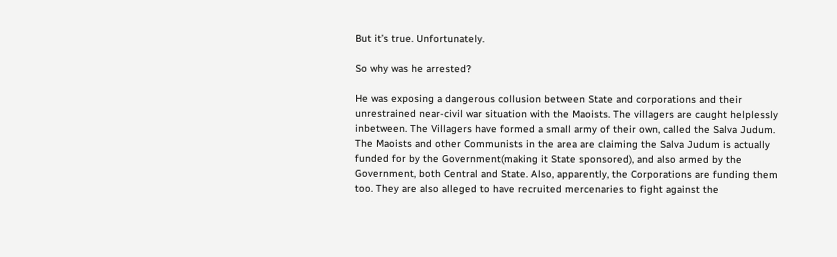But it’s true. Unfortunately.

So why was he arrested?

He was exposing a dangerous collusion between State and corporations and their unrestrained near-civil war situation with the Maoists. The villagers are caught helplessly inbetween. The Villagers have formed a small army of their own, called the Salva Judum. The Maoists and other Communists in the area are claiming the Salva Judum is actually funded for by the Government(making it State sponsored), and also armed by the Government, both Central and State. Also, apparently, the Corporations are funding them too. They are also alleged to have recruited mercenaries to fight against the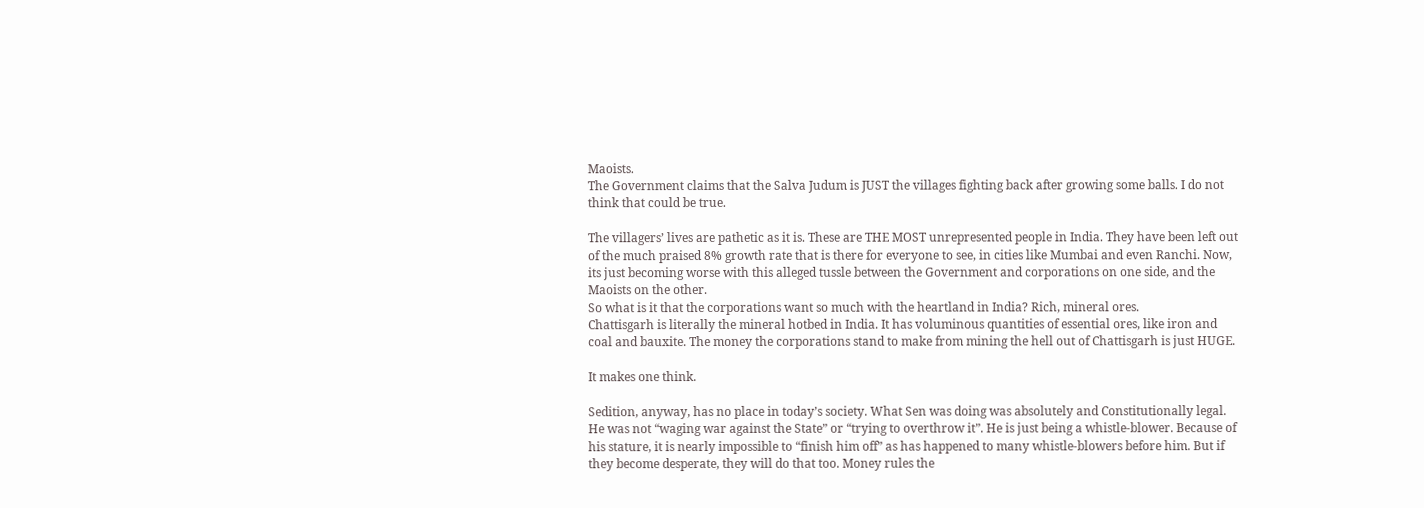Maoists.
The Government claims that the Salva Judum is JUST the villages fighting back after growing some balls. I do not think that could be true.

The villagers’ lives are pathetic as it is. These are THE MOST unrepresented people in India. They have been left out of the much praised 8% growth rate that is there for everyone to see, in cities like Mumbai and even Ranchi. Now, its just becoming worse with this alleged tussle between the Government and corporations on one side, and the Maoists on the other.
So what is it that the corporations want so much with the heartland in India? Rich, mineral ores.
Chattisgarh is literally the mineral hotbed in India. It has voluminous quantities of essential ores, like iron and coal and bauxite. The money the corporations stand to make from mining the hell out of Chattisgarh is just HUGE.

It makes one think.

Sedition, anyway, has no place in today’s society. What Sen was doing was absolutely and Constitutionally legal. He was not “waging war against the State” or “trying to overthrow it”. He is just being a whistle-blower. Because of his stature, it is nearly impossible to “finish him off” as has happened to many whistle-blowers before him. But if they become desperate, they will do that too. Money rules the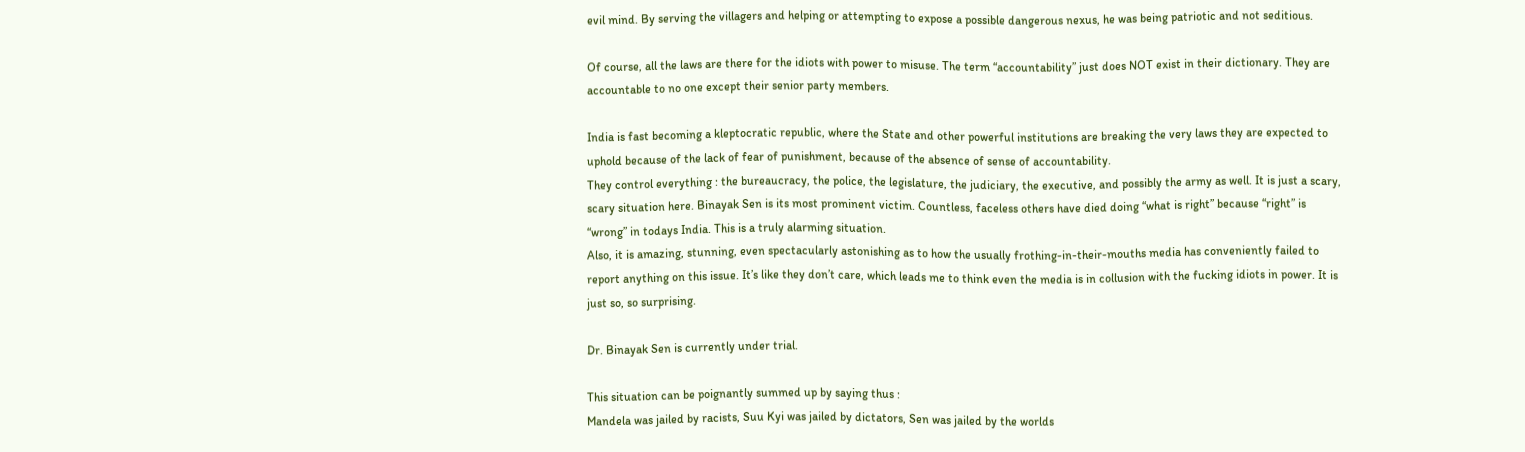evil mind. By serving the villagers and helping or attempting to expose a possible dangerous nexus, he was being patriotic and not seditious.

Of course, all the laws are there for the idiots with power to misuse. The term “accountability” just does NOT exist in their dictionary. They are accountable to no one except their senior party members.

India is fast becoming a kleptocratic republic, where the State and other powerful institutions are breaking the very laws they are expected to uphold because of the lack of fear of punishment, because of the absence of sense of accountability.
They control everything : the bureaucracy, the police, the legislature, the judiciary, the executive, and possibly the army as well. It is just a scary, scary situation here. Binayak Sen is its most prominent victim. Countless, faceless others have died doing “what is right” because “right” is “wrong” in todays India. This is a truly alarming situation.
Also, it is amazing, stunning, even spectacularly astonishing as to how the usually frothing-in-their-mouths media has conveniently failed to report anything on this issue. It’s like they don’t care, which leads me to think even the media is in collusion with the fucking idiots in power. It is just so, so surprising.

Dr. Binayak Sen is currently under trial.

This situation can be poignantly summed up by saying thus :
Mandela was jailed by racists, Suu Kyi was jailed by dictators, Sen was jailed by the worlds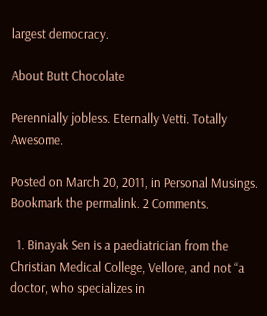largest democracy.

About Butt Chocolate

Perennially jobless. Eternally Vetti. Totally Awesome.

Posted on March 20, 2011, in Personal Musings. Bookmark the permalink. 2 Comments.

  1. Binayak Sen is a paediatrician from the Christian Medical College, Vellore, and not “a doctor, who specializes in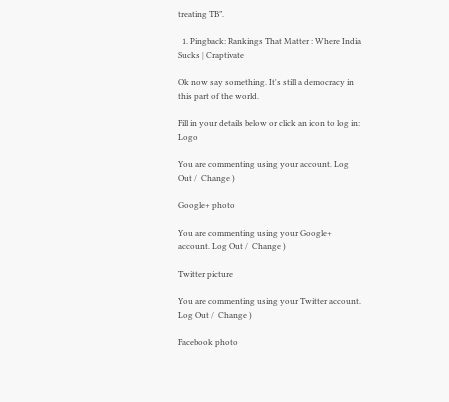treating TB”.

  1. Pingback: Rankings That Matter : Where India Sucks | Craptivate

Ok now say something. It's still a democracy in this part of the world.

Fill in your details below or click an icon to log in: Logo

You are commenting using your account. Log Out /  Change )

Google+ photo

You are commenting using your Google+ account. Log Out /  Change )

Twitter picture

You are commenting using your Twitter account. Log Out /  Change )

Facebook photo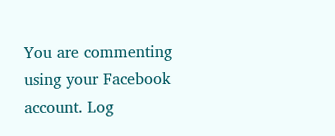You are commenting using your Facebook account. Log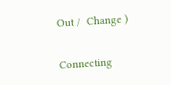Out /  Change )


Connecting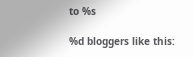to %s

%d bloggers like this: